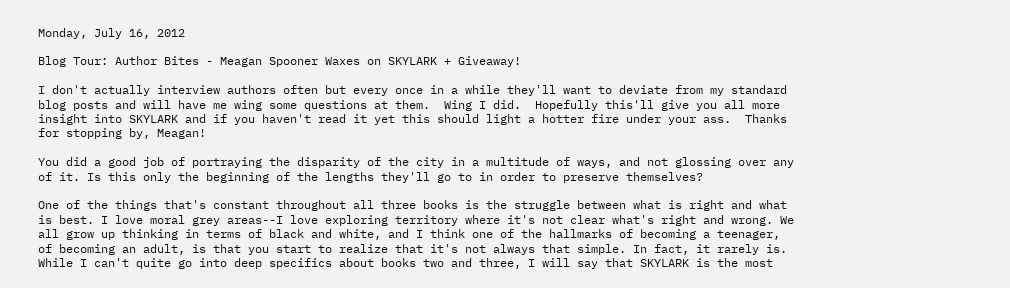Monday, July 16, 2012

Blog Tour: Author Bites - Meagan Spooner Waxes on SKYLARK + Giveaway!

I don't actually interview authors often but every once in a while they'll want to deviate from my standard blog posts and will have me wing some questions at them.  Wing I did.  Hopefully this'll give you all more insight into SKYLARK and if you haven't read it yet this should light a hotter fire under your ass.  Thanks for stopping by, Meagan!

You did a good job of portraying the disparity of the city in a multitude of ways, and not glossing over any of it. Is this only the beginning of the lengths they'll go to in order to preserve themselves?

One of the things that's constant throughout all three books is the struggle between what is right and what is best. I love moral grey areas--I love exploring territory where it's not clear what's right and wrong. We all grow up thinking in terms of black and white, and I think one of the hallmarks of becoming a teenager, of becoming an adult, is that you start to realize that it's not always that simple. In fact, it rarely is. While I can't quite go into deep specifics about books two and three, I will say that SKYLARK is the most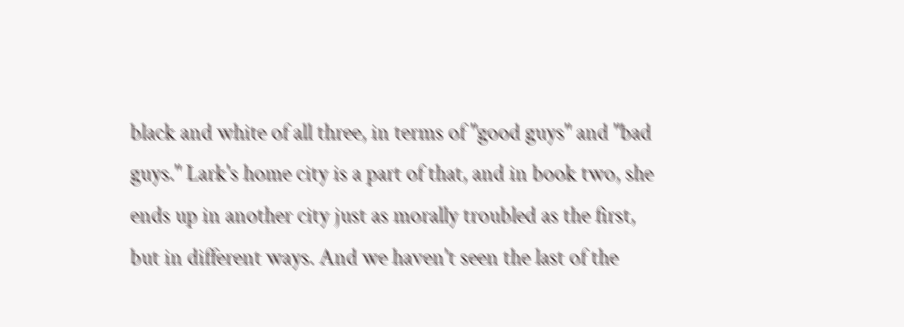black and white of all three, in terms of "good guys" and "bad guys." Lark's home city is a part of that, and in book two, she ends up in another city just as morally troubled as the first, but in different ways. And we haven't seen the last of the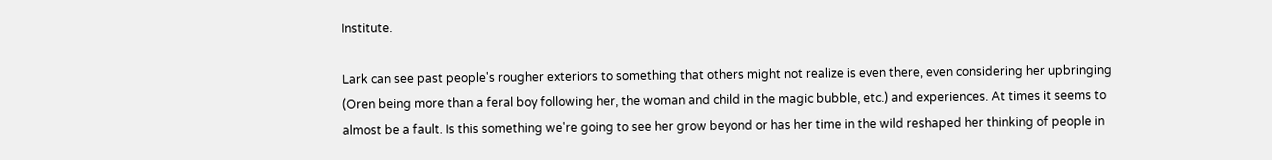Institute.

Lark can see past people's rougher exteriors to something that others might not realize is even there, even considering her upbringing (Oren being more than a feral boy following her, the woman and child in the magic bubble, etc.) and experiences. At times it seems to almost be a fault. Is this something we're going to see her grow beyond or has her time in the wild reshaped her thinking of people in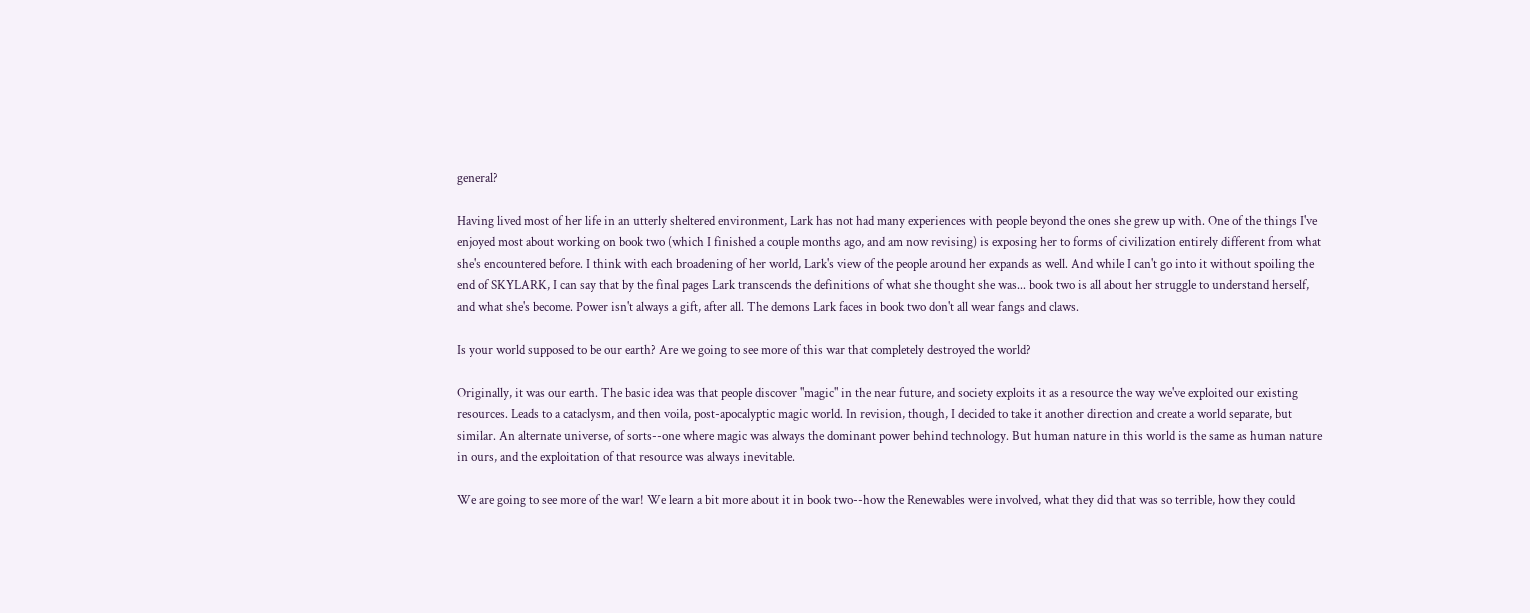general?

Having lived most of her life in an utterly sheltered environment, Lark has not had many experiences with people beyond the ones she grew up with. One of the things I've enjoyed most about working on book two (which I finished a couple months ago, and am now revising) is exposing her to forms of civilization entirely different from what she's encountered before. I think with each broadening of her world, Lark's view of the people around her expands as well. And while I can't go into it without spoiling the end of SKYLARK, I can say that by the final pages Lark transcends the definitions of what she thought she was... book two is all about her struggle to understand herself, and what she's become. Power isn't always a gift, after all. The demons Lark faces in book two don't all wear fangs and claws.

Is your world supposed to be our earth? Are we going to see more of this war that completely destroyed the world?

Originally, it was our earth. The basic idea was that people discover "magic" in the near future, and society exploits it as a resource the way we've exploited our existing resources. Leads to a cataclysm, and then voila, post-apocalyptic magic world. In revision, though, I decided to take it another direction and create a world separate, but similar. An alternate universe, of sorts--one where magic was always the dominant power behind technology. But human nature in this world is the same as human nature in ours, and the exploitation of that resource was always inevitable.

We are going to see more of the war! We learn a bit more about it in book two--how the Renewables were involved, what they did that was so terrible, how they could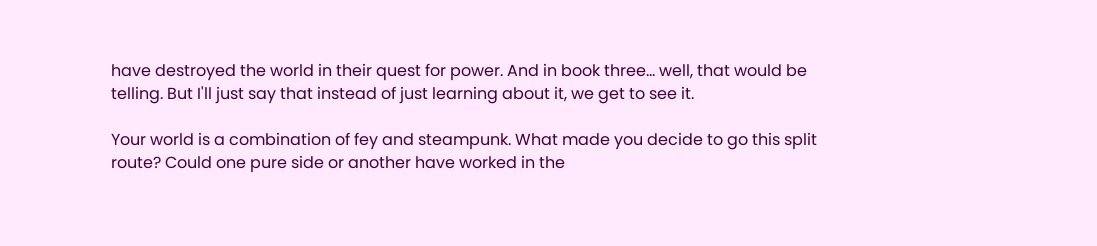have destroyed the world in their quest for power. And in book three... well, that would be telling. But I'll just say that instead of just learning about it, we get to see it.

Your world is a combination of fey and steampunk. What made you decide to go this split route? Could one pure side or another have worked in the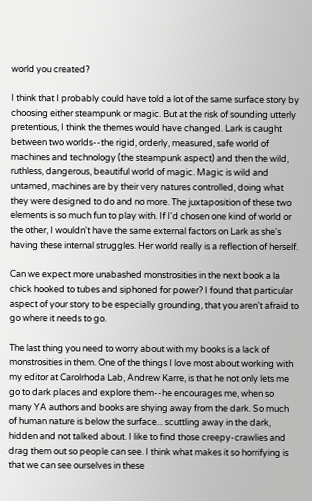world you created?

I think that I probably could have told a lot of the same surface story by choosing either steampunk or magic. But at the risk of sounding utterly pretentious, I think the themes would have changed. Lark is caught between two worlds--the rigid, orderly, measured, safe world of machines and technology (the steampunk aspect) and then the wild, ruthless, dangerous, beautiful world of magic. Magic is wild and untamed, machines are by their very natures controlled, doing what they were designed to do and no more. The juxtaposition of these two elements is so much fun to play with. If I'd chosen one kind of world or the other, I wouldn't have the same external factors on Lark as she's having these internal struggles. Her world really is a reflection of herself.

Can we expect more unabashed monstrosities in the next book a la chick hooked to tubes and siphoned for power? I found that particular aspect of your story to be especially grounding, that you aren't afraid to go where it needs to go.

The last thing you need to worry about with my books is a lack of monstrosities in them. One of the things I love most about working with my editor at Carolrhoda Lab, Andrew Karre, is that he not only lets me go to dark places and explore them--he encourages me, when so many YA authors and books are shying away from the dark. So much of human nature is below the surface... scuttling away in the dark, hidden and not talked about. I like to find those creepy-crawlies and drag them out so people can see. I think what makes it so horrifying is that we can see ourselves in these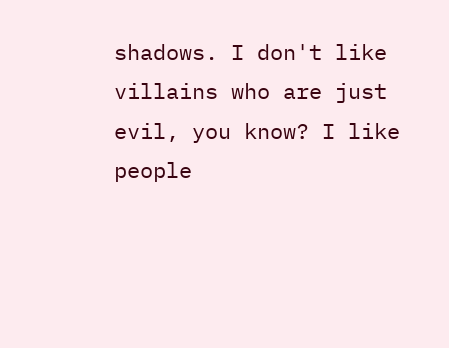shadows. I don't like villains who are just evil, you know? I like people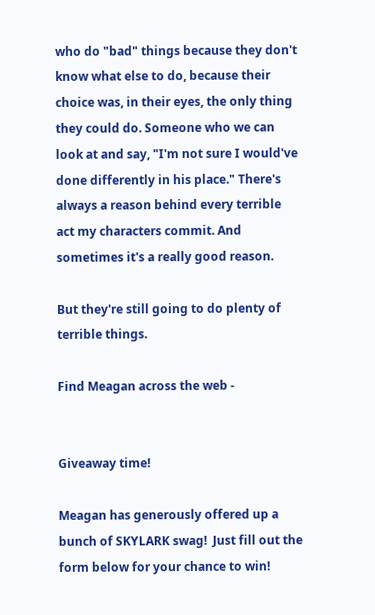who do "bad" things because they don't know what else to do, because their choice was, in their eyes, the only thing they could do. Someone who we can look at and say, "I'm not sure I would've done differently in his place." There's always a reason behind every terrible act my characters commit. And sometimes it's a really good reason.

But they're still going to do plenty of terrible things.

Find Meagan across the web -


Giveaway time!

Meagan has generously offered up a bunch of SKYLARK swag!  Just fill out the form below for your chance to win!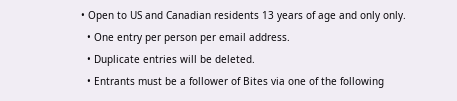• Open to US and Canadian residents 13 years of age and only only.
  • One entry per person per email address.
  • Duplicate entries will be deleted.
  • Entrants must be a follower of Bites via one of the following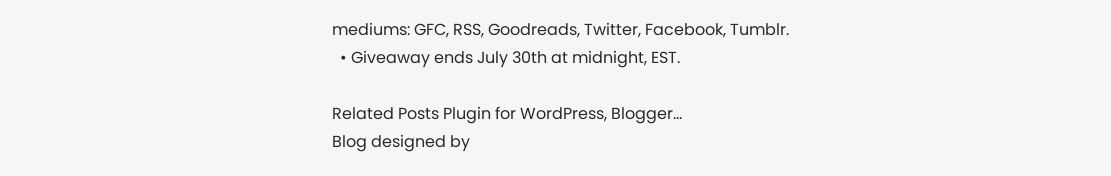mediums: GFC, RSS, Goodreads, Twitter, Facebook, Tumblr.
  • Giveaway ends July 30th at midnight, EST.

Related Posts Plugin for WordPress, Blogger...
Blog designed by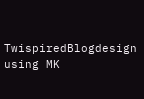TwispiredBlogdesign using MK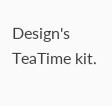Design's TeaTime kit.